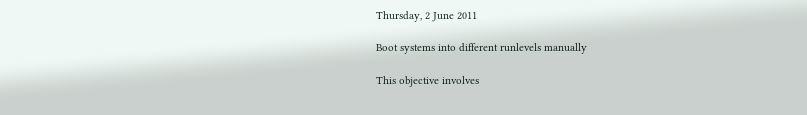Thursday, 2 June 2011

Boot systems into different runlevels manually

This objective involves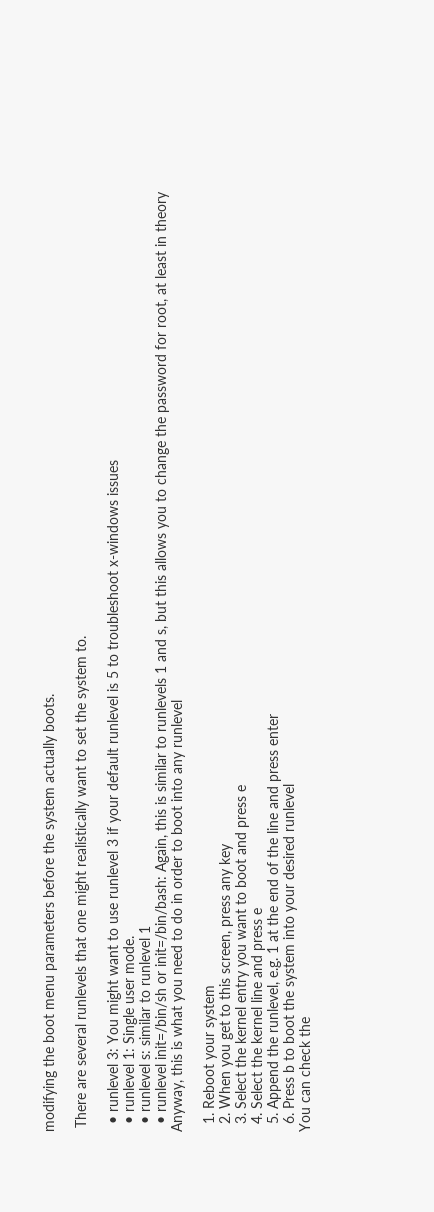modifying the boot menu parameters before the system actually boots.

 There are several runlevels that one might realistically want to set the system to.

  • runlevel 3: You might want to use runlevel 3 if your default runlevel is 5 to troubleshoot x-windows issues
  • runlevel 1: Single user mode.
  • runlevel s: similar to runlevel 1
  • runlevel init=/bin/sh or init=/bin/bash: Again, this is similar to runlevels 1 and s, but this allows you to change the password for root, at least in theory
Anyway, this is what you need to do in order to boot into any runlevel

  1. Reboot your system
  2. When you get to this screen, press any key
  3. Select the kernel entry you want to boot and press e
  4. Select the kernel line and press e
  5. Append the runlevel, e.g. 1 at the end of the line and press enter
  6. Press b to boot the system into your desired runlevel
You can check the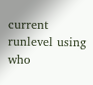current runlevel using who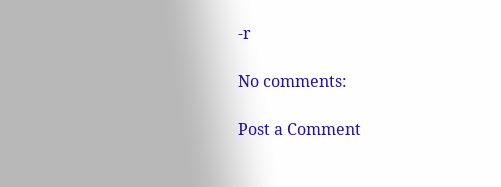-r

No comments:

Post a Comment